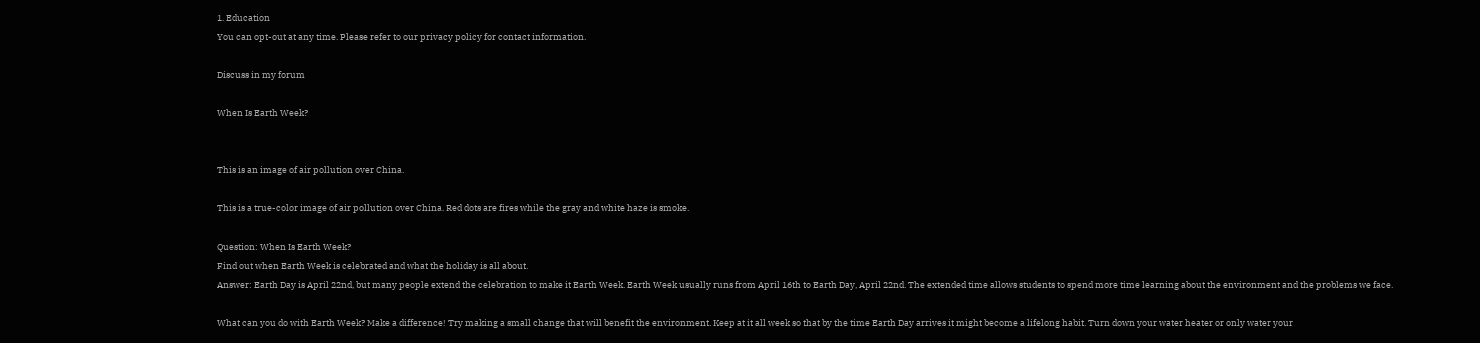1. Education
You can opt-out at any time. Please refer to our privacy policy for contact information.

Discuss in my forum

When Is Earth Week?


This is an image of air pollution over China.

This is a true-color image of air pollution over China. Red dots are fires while the gray and white haze is smoke.

Question: When Is Earth Week?
Find out when Earth Week is celebrated and what the holiday is all about.
Answer: Earth Day is April 22nd, but many people extend the celebration to make it Earth Week. Earth Week usually runs from April 16th to Earth Day, April 22nd. The extended time allows students to spend more time learning about the environment and the problems we face.

What can you do with Earth Week? Make a difference! Try making a small change that will benefit the environment. Keep at it all week so that by the time Earth Day arrives it might become a lifelong habit. Turn down your water heater or only water your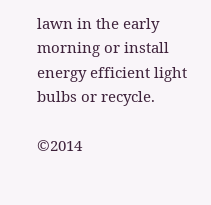lawn in the early morning or install energy efficient light bulbs or recycle.

©2014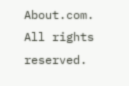About.com. All rights reserved.